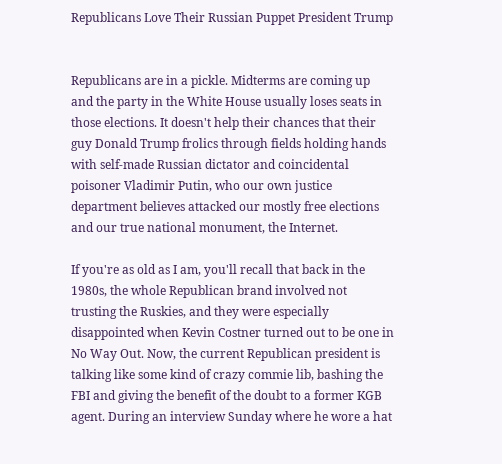Republicans Love Their Russian Puppet President Trump


Republicans are in a pickle. Midterms are coming up and the party in the White House usually loses seats in those elections. It doesn't help their chances that their guy Donald Trump frolics through fields holding hands with self-made Russian dictator and coincidental poisoner Vladimir Putin, who our own justice department believes attacked our mostly free elections and our true national monument, the Internet.

If you're as old as I am, you'll recall that back in the 1980s, the whole Republican brand involved not trusting the Ruskies, and they were especially disappointed when Kevin Costner turned out to be one in No Way Out. Now, the current Republican president is talking like some kind of crazy commie lib, bashing the FBI and giving the benefit of the doubt to a former KGB agent. During an interview Sunday where he wore a hat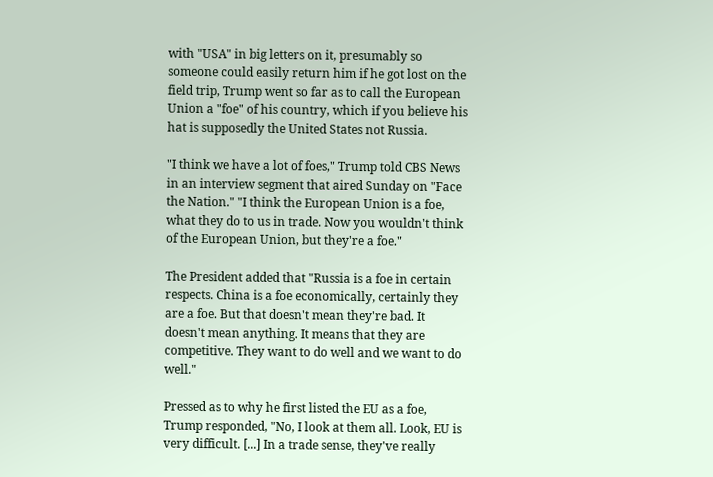with "USA" in big letters on it, presumably so someone could easily return him if he got lost on the field trip, Trump went so far as to call the European Union a "foe" of his country, which if you believe his hat is supposedly the United States not Russia.

"I think we have a lot of foes," Trump told CBS News in an interview segment that aired Sunday on "Face the Nation." "I think the European Union is a foe, what they do to us in trade. Now you wouldn't think of the European Union, but they're a foe."

The President added that "Russia is a foe in certain respects. China is a foe economically, certainly they are a foe. But that doesn't mean they're bad. It doesn't mean anything. It means that they are competitive. They want to do well and we want to do well."

Pressed as to why he first listed the EU as a foe, Trump responded, "No, I look at them all. Look, EU is very difficult. [...] In a trade sense, they've really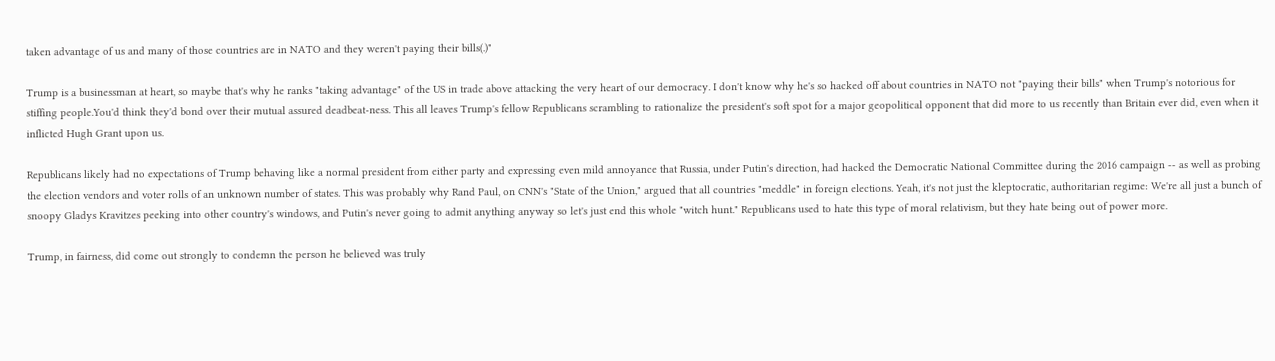taken advantage of us and many of those countries are in NATO and they weren't paying their bills(.)"

Trump is a businessman at heart, so maybe that's why he ranks "taking advantage" of the US in trade above attacking the very heart of our democracy. I don't know why he's so hacked off about countries in NATO not "paying their bills" when Trump's notorious for stiffing people.You'd think they'd bond over their mutual assured deadbeat-ness. This all leaves Trump's fellow Republicans scrambling to rationalize the president's soft spot for a major geopolitical opponent that did more to us recently than Britain ever did, even when it inflicted Hugh Grant upon us.

Republicans likely had no expectations of Trump behaving like a normal president from either party and expressing even mild annoyance that Russia, under Putin's direction, had hacked the Democratic National Committee during the 2016 campaign -- as well as probing the election vendors and voter rolls of an unknown number of states. This was probably why Rand Paul, on CNN's "State of the Union," argued that all countries "meddle" in foreign elections. Yeah, it's not just the kleptocratic, authoritarian regime: We're all just a bunch of snoopy Gladys Kravitzes peeking into other country's windows, and Putin's never going to admit anything anyway so let's just end this whole "witch hunt." Republicans used to hate this type of moral relativism, but they hate being out of power more.

Trump, in fairness, did come out strongly to condemn the person he believed was truly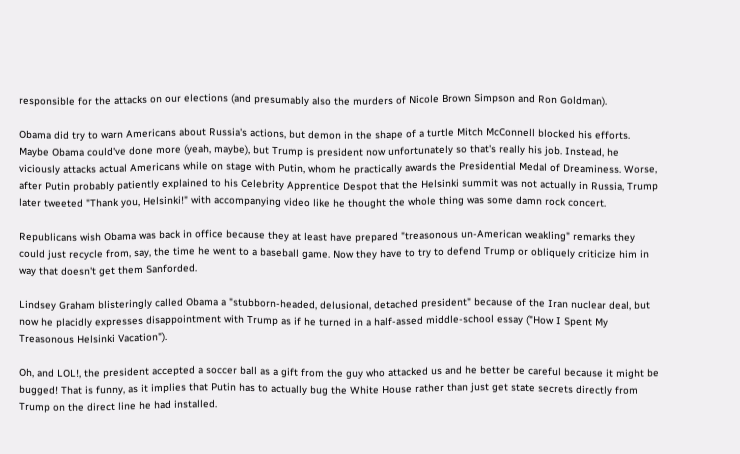responsible for the attacks on our elections (and presumably also the murders of Nicole Brown Simpson and Ron Goldman).

Obama did try to warn Americans about Russia's actions, but demon in the shape of a turtle Mitch McConnell blocked his efforts. Maybe Obama could've done more (yeah, maybe), but Trump is president now unfortunately so that's really his job. Instead, he viciously attacks actual Americans while on stage with Putin, whom he practically awards the Presidential Medal of Dreaminess. Worse, after Putin probably patiently explained to his Celebrity Apprentice Despot that the Helsinki summit was not actually in Russia, Trump later tweeted "Thank you, Helsinki!" with accompanying video like he thought the whole thing was some damn rock concert.

Republicans wish Obama was back in office because they at least have prepared "treasonous un-American weakling" remarks they could just recycle from, say, the time he went to a baseball game. Now they have to try to defend Trump or obliquely criticize him in way that doesn't get them Sanforded.

Lindsey Graham blisteringly called Obama a "stubborn-headed, delusional, detached president" because of the Iran nuclear deal, but now he placidly expresses disappointment with Trump as if he turned in a half-assed middle-school essay ("How I Spent My Treasonous Helsinki Vacation").

Oh, and LOL!, the president accepted a soccer ball as a gift from the guy who attacked us and he better be careful because it might be bugged! That is funny, as it implies that Putin has to actually bug the White House rather than just get state secrets directly from Trump on the direct line he had installed.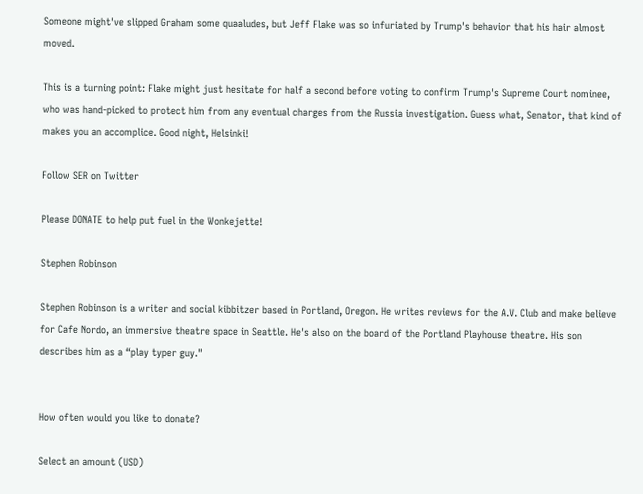Someone might've slipped Graham some quaaludes, but Jeff Flake was so infuriated by Trump's behavior that his hair almost moved.

This is a turning point: Flake might just hesitate for half a second before voting to confirm Trump's Supreme Court nominee, who was hand-picked to protect him from any eventual charges from the Russia investigation. Guess what, Senator, that kind of makes you an accomplice. Good night, Helsinki!

Follow SER on Twitter

Please DONATE to help put fuel in the Wonkejette!

Stephen Robinson

Stephen Robinson is a writer and social kibbitzer based in Portland, Oregon. He writes reviews for the A.V. Club and make believe for Cafe Nordo, an immersive theatre space in Seattle. He's also on the board of the Portland Playhouse theatre. His son describes him as a “play typer guy."


How often would you like to donate?

Select an amount (USD)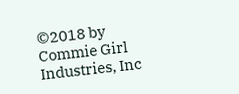©2018 by Commie Girl Industries, Inc